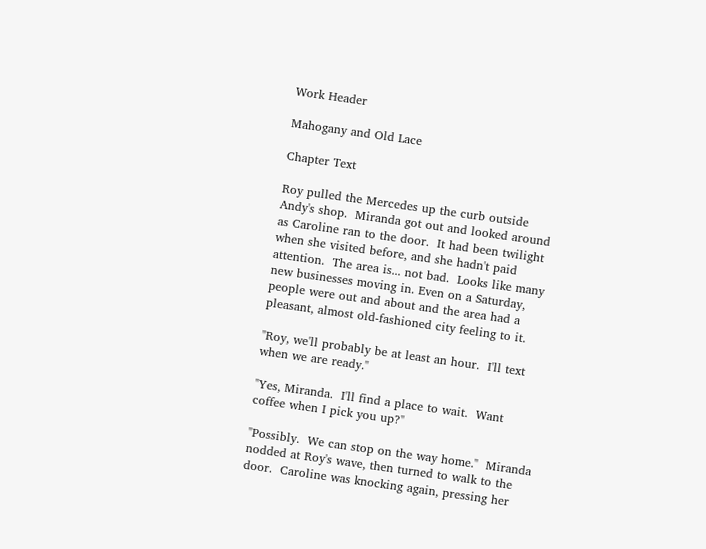Work Header

Mahogany and Old Lace

Chapter Text

Roy pulled the Mercedes up the curb outside Andy's shop.  Miranda got out and looked around as Caroline ran to the door.  It had been twilight when she visited before, and she hadn't paid attention.  The area is... not bad.  Looks like many new businesses moving in. Even on a Saturday, people were out and about and the area had a pleasant, almost old-fashioned city feeling to it.

"Roy, we'll probably be at least an hour.  I'll text when we are ready."

"Yes, Miranda.  I'll find a place to wait.  Want coffee when I pick you up?"

"Possibly.  We can stop on the way home."  Miranda nodded at Roy's wave, then turned to walk to the door.  Caroline was knocking again, pressing her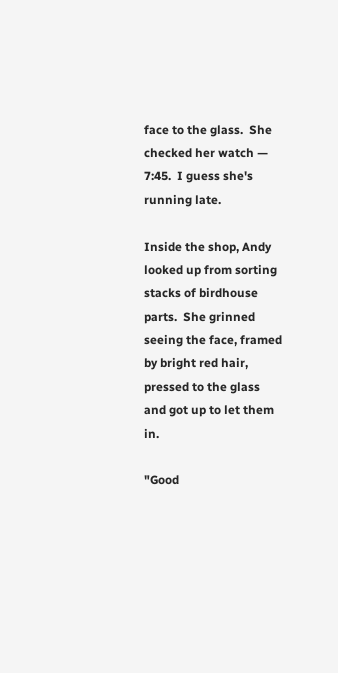face to the glass.  She checked her watch — 7:45.  I guess she's running late.

Inside the shop, Andy looked up from sorting stacks of birdhouse parts.  She grinned seeing the face, framed by bright red hair, pressed to the glass and got up to let them in.

"Good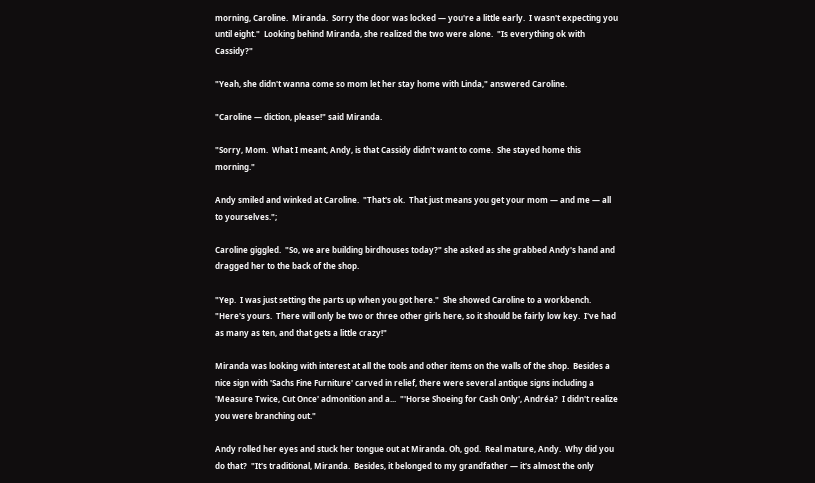morning, Caroline.  Miranda.  Sorry the door was locked — you're a little early.  I wasn't expecting you until eight."  Looking behind Miranda, she realized the two were alone.  "Is everything ok with Cassidy?"

"Yeah, she didn't wanna come so mom let her stay home with Linda," answered Caroline.

"Caroline — diction, please!" said Miranda.

"Sorry, Mom.  What I meant, Andy, is that Cassidy didn't want to come.  She stayed home this morning."

Andy smiled and winked at Caroline.  "That's ok.  That just means you get your mom — and me — all to yourselves.";

Caroline giggled.  "So, we are building birdhouses today?" she asked as she grabbed Andy's hand and dragged her to the back of the shop.

"Yep.  I was just setting the parts up when you got here."  She showed Caroline to a workbench.  "Here's yours.  There will only be two or three other girls here, so it should be fairly low key.  I've had as many as ten, and that gets a little crazy!"

Miranda was looking with interest at all the tools and other items on the walls of the shop.  Besides a nice sign with 'Sachs Fine Furniture' carved in relief, there were several antique signs including a 'Measure Twice, Cut Once' admonition and a...  "'Horse Shoeing for Cash Only', Andréa?  I didn't realize you were branching out."

Andy rolled her eyes and stuck her tongue out at Miranda. Oh, god.  Real mature, Andy.  Why did you do that?  "It's traditional, Miranda.  Besides, it belonged to my grandfather — it's almost the only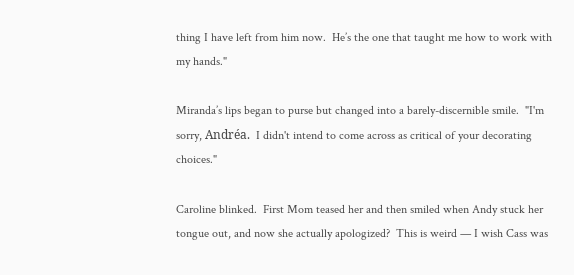thing I have left from him now.  He’s the one that taught me how to work with my hands."

Miranda’s lips began to purse but changed into a barely-discernible smile.  "I'm sorry, Andréa.  I didn't intend to come across as critical of your decorating choices."

Caroline blinked.  First Mom teased her and then smiled when Andy stuck her tongue out, and now she actually apologized?  This is weird — I wish Cass was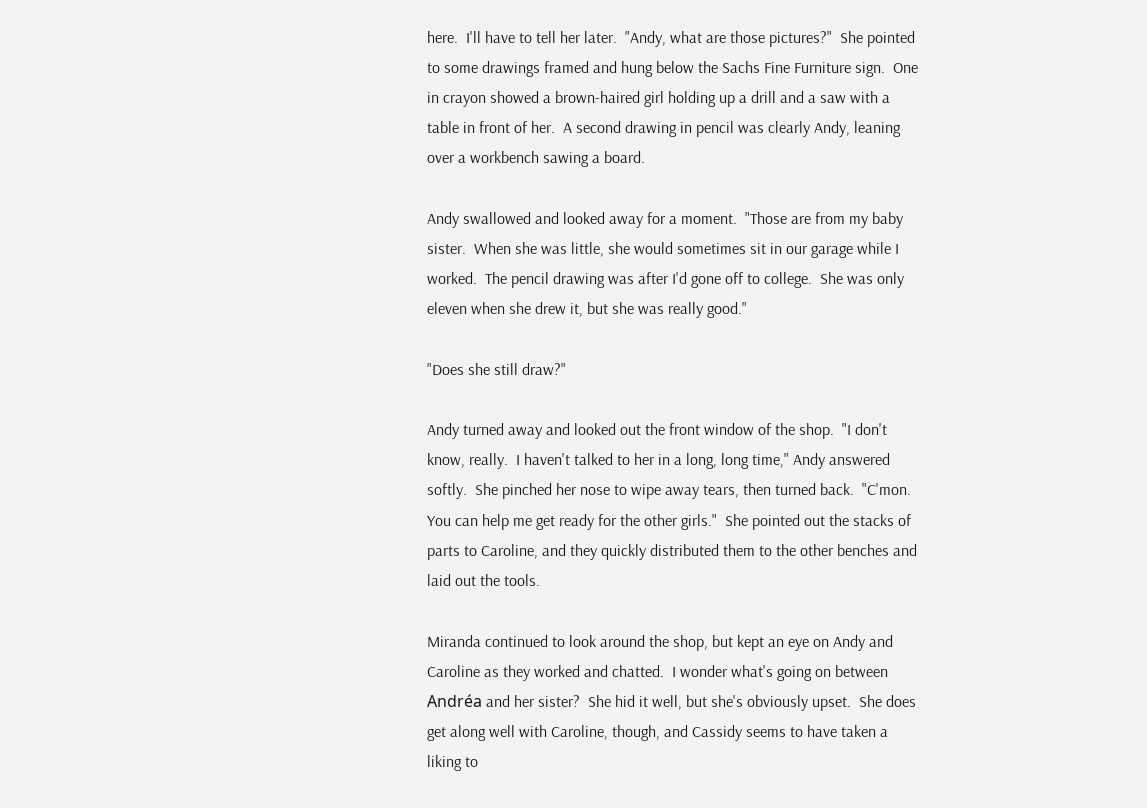here.  I'll have to tell her later.  "Andy, what are those pictures?"  She pointed to some drawings framed and hung below the Sachs Fine Furniture sign.  One in crayon showed a brown-haired girl holding up a drill and a saw with a table in front of her.  A second drawing in pencil was clearly Andy, leaning over a workbench sawing a board.

Andy swallowed and looked away for a moment.  "Those are from my baby sister.  When she was little, she would sometimes sit in our garage while I worked.  The pencil drawing was after I'd gone off to college.  She was only eleven when she drew it, but she was really good."

"Does she still draw?"

Andy turned away and looked out the front window of the shop.  "I don't know, really.  I haven't talked to her in a long, long time," Andy answered softly.  She pinched her nose to wipe away tears, then turned back.  "C'mon.  You can help me get ready for the other girls."  She pointed out the stacks of parts to Caroline, and they quickly distributed them to the other benches and laid out the tools.

Miranda continued to look around the shop, but kept an eye on Andy and Caroline as they worked and chatted.  I wonder what's going on between Andréa and her sister?  She hid it well, but she's obviously upset.  She does get along well with Caroline, though, and Cassidy seems to have taken a liking to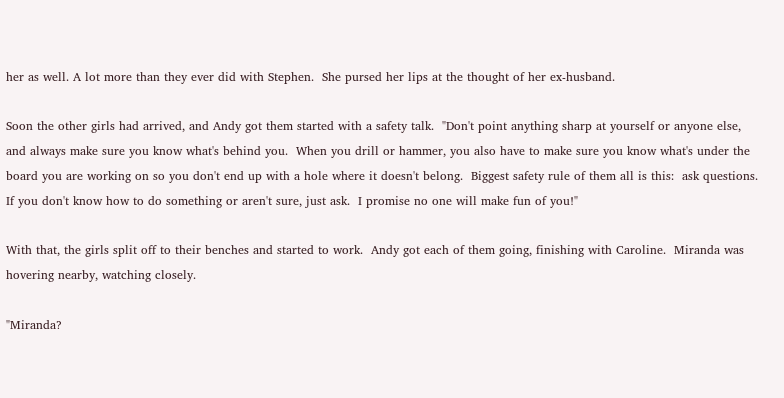her as well. A lot more than they ever did with Stephen.  She pursed her lips at the thought of her ex-husband.

Soon the other girls had arrived, and Andy got them started with a safety talk.  "Don't point anything sharp at yourself or anyone else, and always make sure you know what's behind you.  When you drill or hammer, you also have to make sure you know what's under the board you are working on so you don't end up with a hole where it doesn't belong.  Biggest safety rule of them all is this:  ask questions.  If you don't know how to do something or aren't sure, just ask.  I promise no one will make fun of you!"

With that, the girls split off to their benches and started to work.  Andy got each of them going, finishing with Caroline.  Miranda was hovering nearby, watching closely.

"Miranda?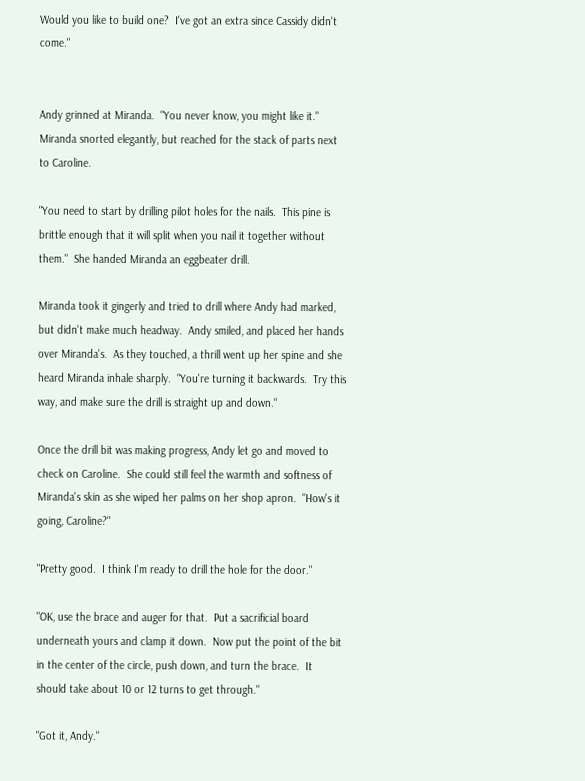Would you like to build one?  I've got an extra since Cassidy didn't come."


Andy grinned at Miranda.  "You never know, you might like it."  Miranda snorted elegantly, but reached for the stack of parts next to Caroline.

"You need to start by drilling pilot holes for the nails.  This pine is brittle enough that it will split when you nail it together without them."  She handed Miranda an eggbeater drill.

Miranda took it gingerly and tried to drill where Andy had marked, but didn't make much headway.  Andy smiled, and placed her hands over Miranda's.  As they touched, a thrill went up her spine and she heard Miranda inhale sharply.  "You're turning it backwards.  Try this way, and make sure the drill is straight up and down."

Once the drill bit was making progress, Andy let go and moved to check on Caroline.  She could still feel the warmth and softness of Miranda's skin as she wiped her palms on her shop apron.  "How's it going, Caroline?"

"Pretty good.  I think I'm ready to drill the hole for the door."

"OK, use the brace and auger for that.  Put a sacrificial board underneath yours and clamp it down.  Now put the point of the bit in the center of the circle, push down, and turn the brace.  It should take about 10 or 12 turns to get through."

"Got it, Andy."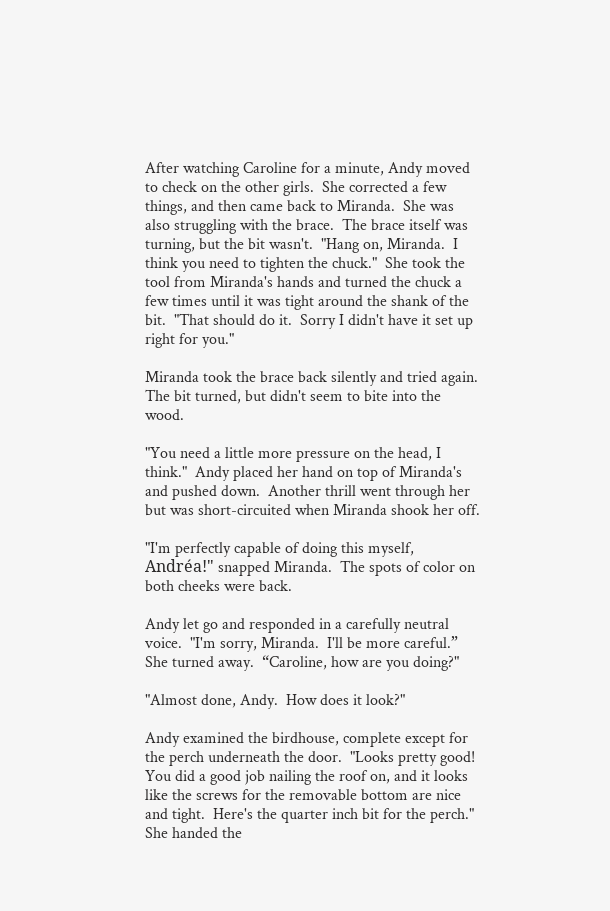After watching Caroline for a minute, Andy moved to check on the other girls.  She corrected a few things, and then came back to Miranda.  She was also struggling with the brace.  The brace itself was turning, but the bit wasn't.  "Hang on, Miranda.  I think you need to tighten the chuck."  She took the tool from Miranda's hands and turned the chuck a few times until it was tight around the shank of the bit.  "That should do it.  Sorry I didn't have it set up right for you."

Miranda took the brace back silently and tried again.  The bit turned, but didn't seem to bite into the wood.

"You need a little more pressure on the head, I think."  Andy placed her hand on top of Miranda's and pushed down.  Another thrill went through her but was short-circuited when Miranda shook her off.

"I'm perfectly capable of doing this myself, Andréa!" snapped Miranda.  The spots of color on both cheeks were back.

Andy let go and responded in a carefully neutral voice.  "I'm sorry, Miranda.  I'll be more careful.”  She turned away.  “Caroline, how are you doing?"

"Almost done, Andy.  How does it look?"

Andy examined the birdhouse, complete except for the perch underneath the door.  "Looks pretty good!  You did a good job nailing the roof on, and it looks like the screws for the removable bottom are nice and tight.  Here's the quarter inch bit for the perch."  She handed the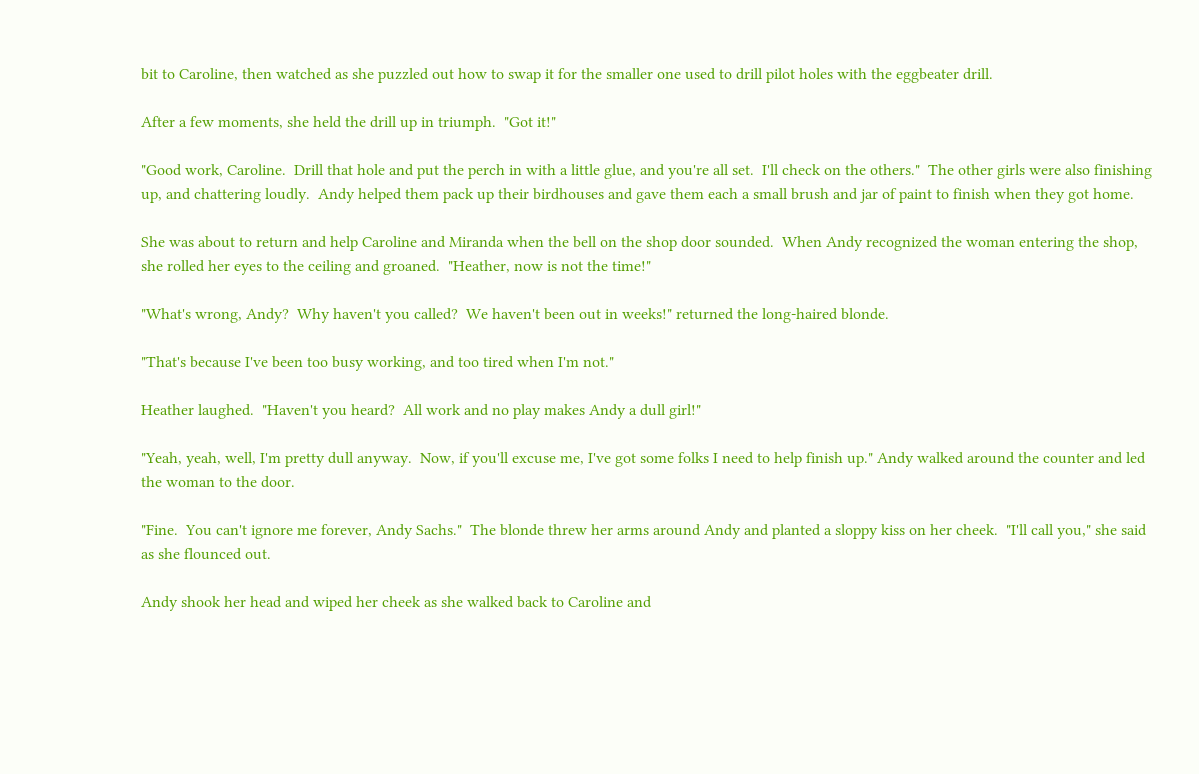bit to Caroline, then watched as she puzzled out how to swap it for the smaller one used to drill pilot holes with the eggbeater drill.

After a few moments, she held the drill up in triumph.  "Got it!"

"Good work, Caroline.  Drill that hole and put the perch in with a little glue, and you're all set.  I'll check on the others."  The other girls were also finishing up, and chattering loudly.  Andy helped them pack up their birdhouses and gave them each a small brush and jar of paint to finish when they got home.

She was about to return and help Caroline and Miranda when the bell on the shop door sounded.  When Andy recognized the woman entering the shop, she rolled her eyes to the ceiling and groaned.  "Heather, now is not the time!"

"What's wrong, Andy?  Why haven't you called?  We haven't been out in weeks!" returned the long-haired blonde.

"That's because I've been too busy working, and too tired when I'm not."

Heather laughed.  "Haven't you heard?  All work and no play makes Andy a dull girl!"

"Yeah, yeah, well, I'm pretty dull anyway.  Now, if you'll excuse me, I've got some folks I need to help finish up." Andy walked around the counter and led the woman to the door.

"Fine.  You can't ignore me forever, Andy Sachs."  The blonde threw her arms around Andy and planted a sloppy kiss on her cheek.  "I'll call you," she said as she flounced out.

Andy shook her head and wiped her cheek as she walked back to Caroline and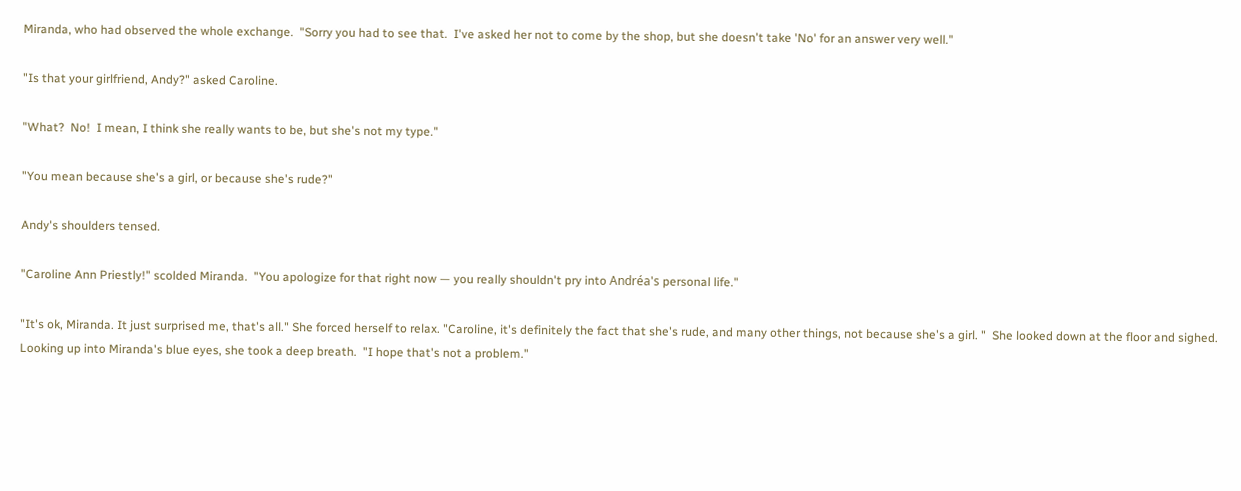Miranda, who had observed the whole exchange.  "Sorry you had to see that.  I've asked her not to come by the shop, but she doesn't take 'No' for an answer very well."

"Is that your girlfriend, Andy?" asked Caroline.

"What?  No!  I mean, I think she really wants to be, but she's not my type."

"You mean because she's a girl, or because she's rude?"

Andy's shoulders tensed.

"Caroline Ann Priestly!" scolded Miranda.  "You apologize for that right now — you really shouldn't pry into Andréa's personal life."

"It's ok, Miranda. It just surprised me, that's all." She forced herself to relax. "Caroline, it's definitely the fact that she's rude, and many other things, not because she's a girl. "  She looked down at the floor and sighed.  Looking up into Miranda's blue eyes, she took a deep breath.  "I hope that's not a problem."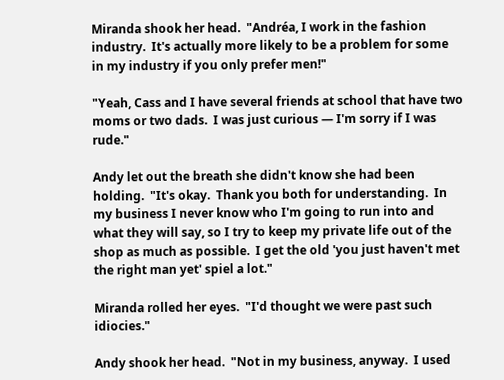Miranda shook her head.  "Andréa, I work in the fashion industry.  It's actually more likely to be a problem for some in my industry if you only prefer men!"

"Yeah, Cass and I have several friends at school that have two moms or two dads.  I was just curious — I'm sorry if I was rude."

Andy let out the breath she didn't know she had been holding.  "It's okay.  Thank you both for understanding.  In my business I never know who I'm going to run into and what they will say, so I try to keep my private life out of the shop as much as possible.  I get the old 'you just haven't met the right man yet' spiel a lot."

Miranda rolled her eyes.  "I'd thought we were past such idiocies."

Andy shook her head.  "Not in my business, anyway.  I used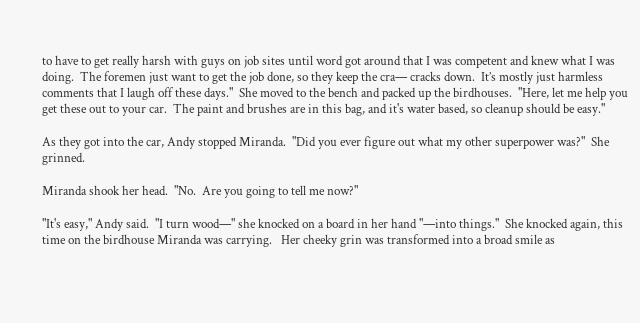to have to get really harsh with guys on job sites until word got around that I was competent and knew what I was doing.  The foremen just want to get the job done, so they keep the cra— cracks down.  It’s mostly just harmless comments that I laugh off these days."  She moved to the bench and packed up the birdhouses.  "Here, let me help you get these out to your car.  The paint and brushes are in this bag, and it's water based, so cleanup should be easy."

As they got into the car, Andy stopped Miranda.  "Did you ever figure out what my other superpower was?"  She grinned.

Miranda shook her head.  "No.  Are you going to tell me now?"

"It's easy," Andy said.  "I turn wood—" she knocked on a board in her hand "—into things."  She knocked again, this time on the birdhouse Miranda was carrying.   Her cheeky grin was transformed into a broad smile as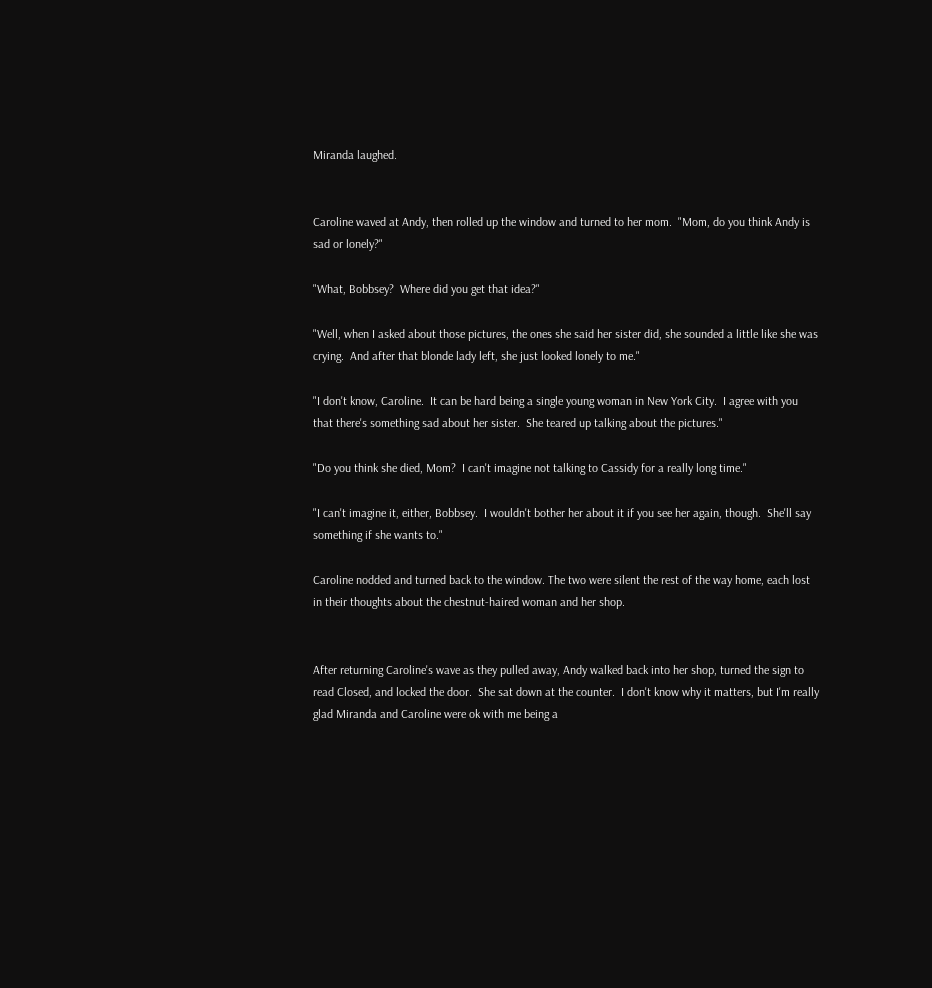Miranda laughed.


Caroline waved at Andy, then rolled up the window and turned to her mom.  "Mom, do you think Andy is sad or lonely?"

"What, Bobbsey?  Where did you get that idea?"

"Well, when I asked about those pictures, the ones she said her sister did, she sounded a little like she was crying.  And after that blonde lady left, she just looked lonely to me."

"I don't know, Caroline.  It can be hard being a single young woman in New York City.  I agree with you that there's something sad about her sister.  She teared up talking about the pictures."

"Do you think she died, Mom?  I can't imagine not talking to Cassidy for a really long time."

"I can't imagine it, either, Bobbsey.  I wouldn't bother her about it if you see her again, though.  She'll say something if she wants to."

Caroline nodded and turned back to the window. The two were silent the rest of the way home, each lost in their thoughts about the chestnut-haired woman and her shop.


After returning Caroline's wave as they pulled away, Andy walked back into her shop, turned the sign to read Closed, and locked the door.  She sat down at the counter.  I don't know why it matters, but I'm really glad Miranda and Caroline were ok with me being a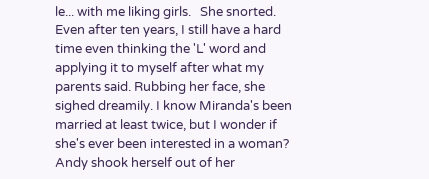le... with me liking girls.   She snorted.  Even after ten years, I still have a hard time even thinking the 'L' word and applying it to myself after what my parents said. Rubbing her face, she sighed dreamily. I know Miranda's been married at least twice, but I wonder if she's ever been interested in a woman?  Andy shook herself out of her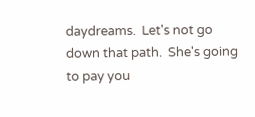daydreams.  Let's not go down that path.  She's going to pay you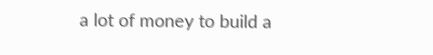a lot of money to build a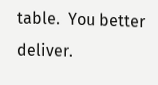table.  You better deliver.